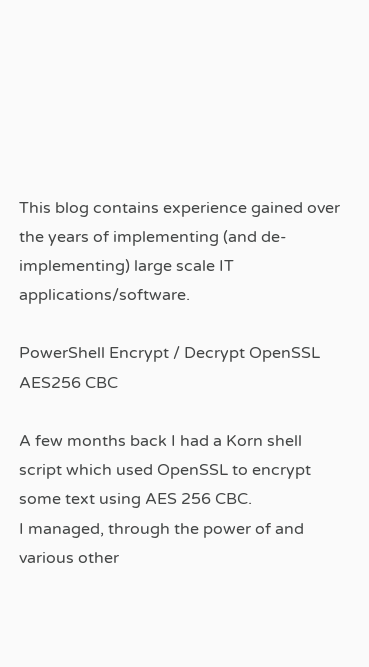This blog contains experience gained over the years of implementing (and de-implementing) large scale IT applications/software.

PowerShell Encrypt / Decrypt OpenSSL AES256 CBC

A few months back I had a Korn shell script which used OpenSSL to encrypt some text using AES 256 CBC.
I managed, through the power of and various other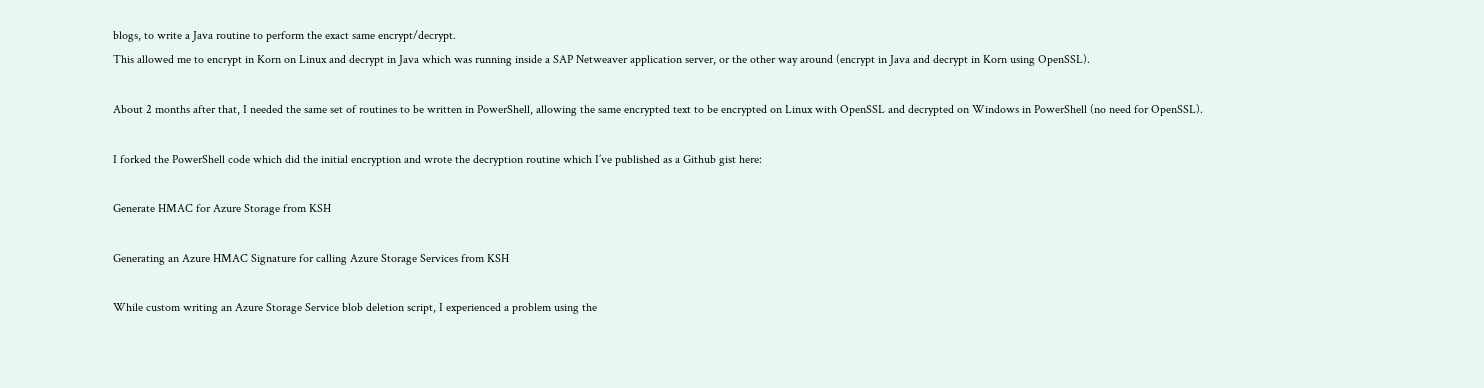blogs, to write a Java routine to perform the exact same encrypt/decrypt.
This allowed me to encrypt in Korn on Linux and decrypt in Java which was running inside a SAP Netweaver application server, or the other way around (encrypt in Java and decrypt in Korn using OpenSSL).

About 2 months after that, I needed the same set of routines to be written in PowerShell, allowing the same encrypted text to be encrypted on Linux with OpenSSL and decrypted on Windows in PowerShell (no need for OpenSSL).

I forked the PowerShell code which did the initial encryption and wrote the decryption routine which I’ve published as a Github gist here:

Generate HMAC for Azure Storage from KSH

Generating an Azure HMAC Signature for calling Azure Storage Services from KSH

While custom writing an Azure Storage Service blob deletion script, I experienced a problem using the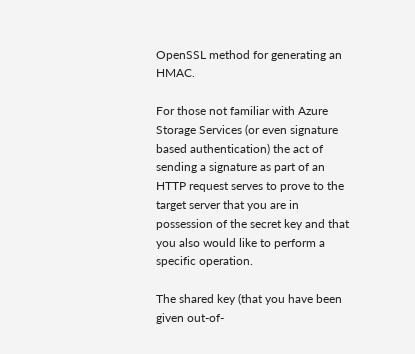OpenSSL method for generating an HMAC.

For those not familiar with Azure Storage Services (or even signature based authentication) the act of sending a signature as part of an HTTP request serves to prove to the target server that you are in possession of the secret key and that you also would like to perform a specific operation.

The shared key (that you have been given out-of-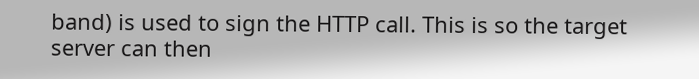band) is used to sign the HTTP call. This is so the target server can then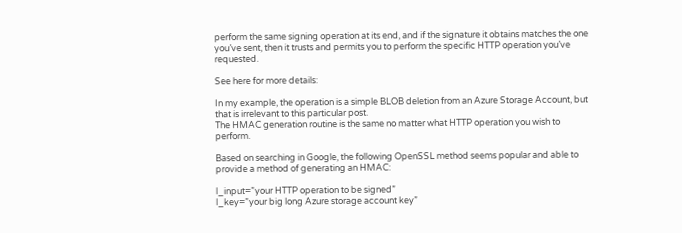perform the same signing operation at its end, and if the signature it obtains matches the one you’ve sent, then it trusts and permits you to perform the specific HTTP operation you’ve requested.

See here for more details:

In my example, the operation is a simple BLOB deletion from an Azure Storage Account, but that is irrelevant to this particular post.
The HMAC generation routine is the same no matter what HTTP operation you wish to perform.

Based on searching in Google, the following OpenSSL method seems popular and able to provide a method of generating an HMAC:

l_input=”your HTTP operation to be signed”
l_key=”your big long Azure storage account key”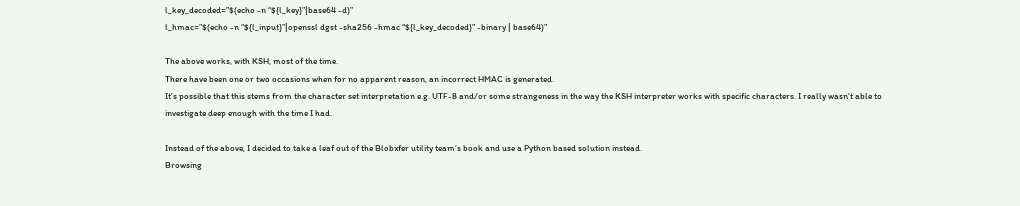l_key_decoded=”$(echo -n “${l_key}”|base64 -d)”
l_hmac=”$(echo -n “${l_input}”|openssl dgst -sha256 -hmac “${l_key_decoded}” -binary | base64)”

The above works, with KSH, most of the time.
There have been one or two occasions when for no apparent reason, an incorrect HMAC is generated.
It’s possible that this stems from the character set interpretation e.g. UTF-8 and/or some strangeness in the way the KSH interpreter works with specific characters. I really wasn’t able to investigate deep enough with the time I had.

Instead of the above, I decided to take a leaf out of the Blobxfer utility team’s book and use a Python based solution instead.
Browsing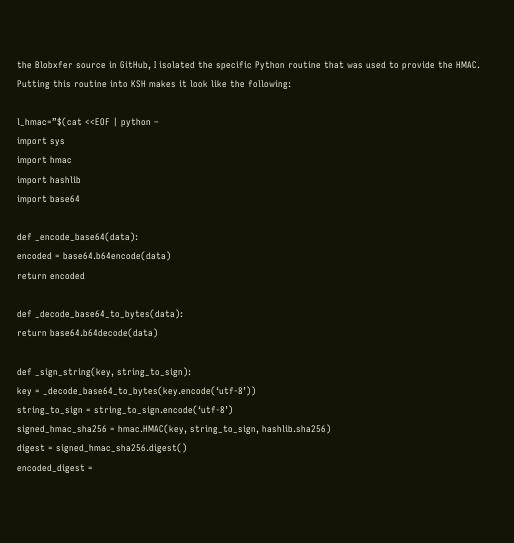the Blobxfer source in GitHub, I isolated the specific Python routine that was used to provide the HMAC.
Putting this routine into KSH makes it look like the following:

l_hmac=”$(cat <<EOF | python –
import sys
import hmac
import hashlib
import base64

def _encode_base64(data):
encoded = base64.b64encode(data)
return encoded

def _decode_base64_to_bytes(data):
return base64.b64decode(data)

def _sign_string(key, string_to_sign):
key = _decode_base64_to_bytes(key.encode(‘utf-8’))
string_to_sign = string_to_sign.encode(‘utf-8’)
signed_hmac_sha256 = hmac.HMAC(key, string_to_sign, hashlib.sha256)
digest = signed_hmac_sha256.digest()
encoded_digest =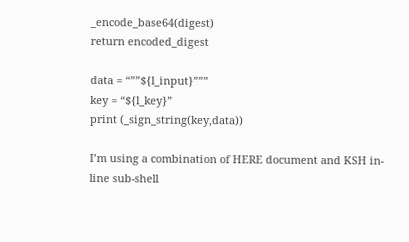_encode_base64(digest)
return encoded_digest

data = “””${l_input}”””
key = “${l_key}”
print (_sign_string(key,data))

I’m using a combination of HERE document and KSH in-line sub-shell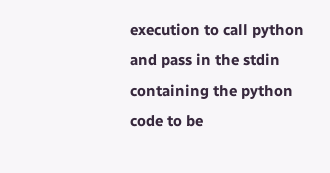execution to call python and pass in the stdin containing the python code to be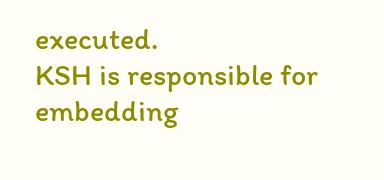executed.
KSH is responsible for embedding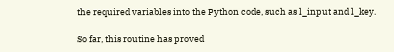the required variables into the Python code, such as l_input and l_key.

So far, this routine has proved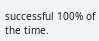successful 100% of the time.